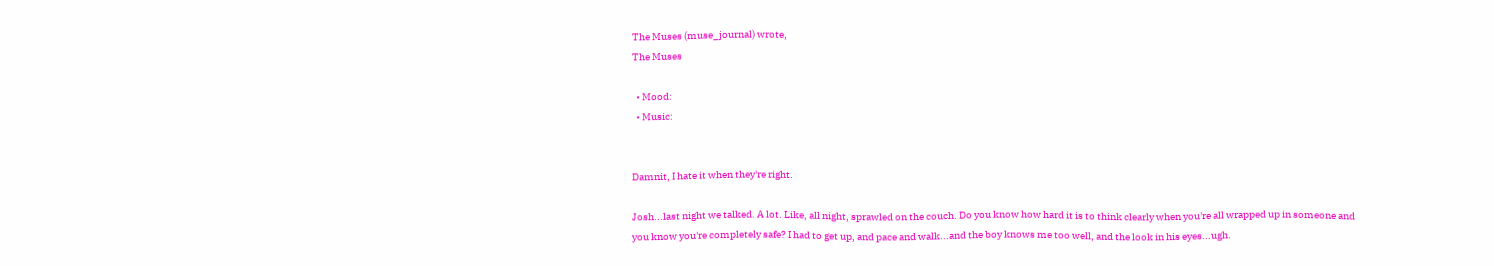The Muses (muse_journal) wrote,
The Muses

  • Mood:
  • Music:


Damnit, I hate it when they're right.

Josh...last night we talked. A lot. Like, all night, sprawled on the couch. Do you know how hard it is to think clearly when you're all wrapped up in someone and you know you're completely safe? I had to get up, and pace and walk...and the boy knows me too well, and the look in his eyes...ugh.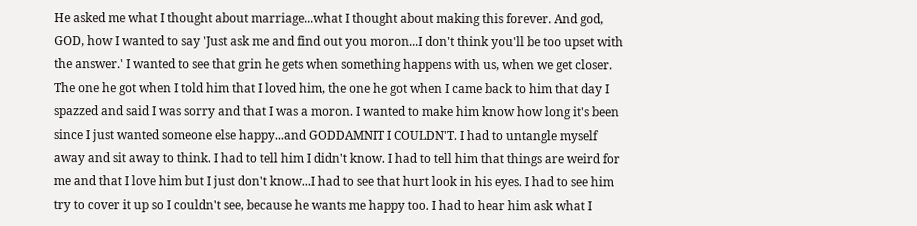He asked me what I thought about marriage...what I thought about making this forever. And god, GOD, how I wanted to say 'Just ask me and find out you moron...I don't think you'll be too upset with the answer.' I wanted to see that grin he gets when something happens with us, when we get closer. The one he got when I told him that I loved him, the one he got when I came back to him that day I spazzed and said I was sorry and that I was a moron. I wanted to make him know how long it's been since I just wanted someone else happy...and GODDAMNIT I COULDN'T. I had to untangle myself away and sit away to think. I had to tell him I didn't know. I had to tell him that things are weird for me and that I love him but I just don't know...I had to see that hurt look in his eyes. I had to see him try to cover it up so I couldn't see, because he wants me happy too. I had to hear him ask what I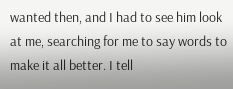wanted then, and I had to see him look at me, searching for me to say words to make it all better. I tell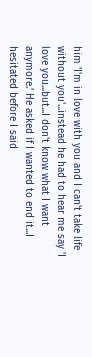him 'I'm in love with you and I can't take life without you'...instead he had to hear me say 'I love you...but...I don't know what I want anymore.' He asked if I wanted to end it...I hesitated before I said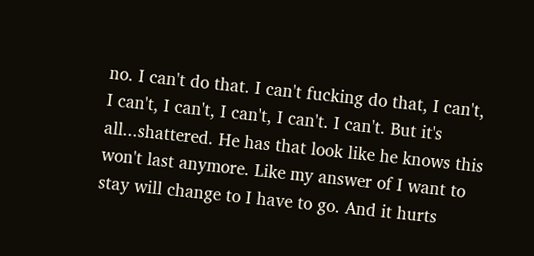no. I can't do that. I can't fucking do that, I can't, I can't, I can't, I can't, I can't. I can't. But it's all...shattered. He has that look like he knows this won't last anymore. Like my answer of I want to stay will change to I have to go. And it hurts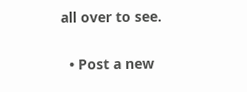all over to see.

  • Post a new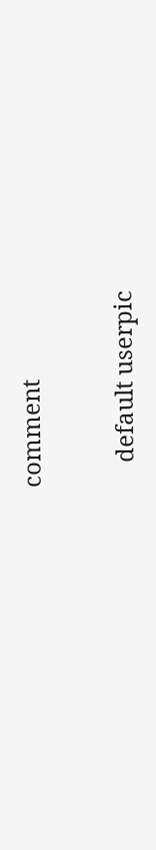comment


    default userpic